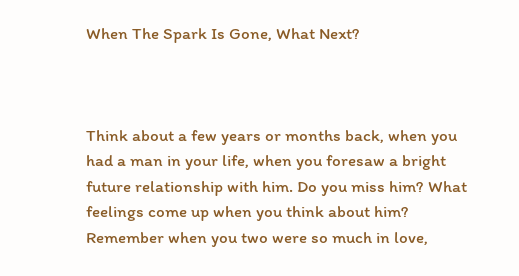When The Spark Is Gone, What Next?



Think about a few years or months back, when you had a man in your life, when you foresaw a bright future relationship with him. Do you miss him? What feelings come up when you think about him? Remember when you two were so much in love,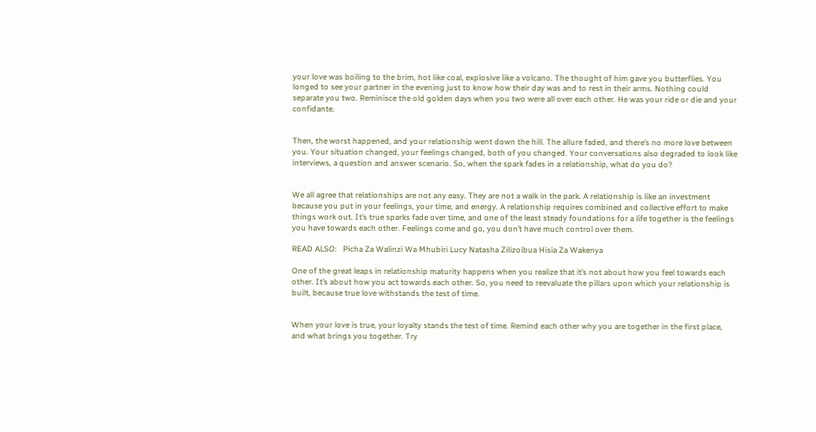your love was boiling to the brim, hot like coal, explosive like a volcano. The thought of him gave you butterflies. You longed to see your partner in the evening just to know how their day was and to rest in their arms. Nothing could separate you two. Reminisce the old golden days when you two were all over each other. He was your ride or die and your confidante.


Then, the worst happened, and your relationship went down the hill. The allure faded, and there’s no more love between you. Your situation changed, your feelings changed, both of you changed. Your conversations also degraded to look like interviews, a question and answer scenario. So, when the spark fades in a relationship, what do you do?


We all agree that relationships are not any easy. They are not a walk in the park. A relationship is like an investment because you put in your feelings, your time, and energy. A relationship requires combined and collective effort to make things work out. It’s true sparks fade over time, and one of the least steady foundations for a life together is the feelings you have towards each other. Feelings come and go, you don’t have much control over them.

READ ALSO:   Picha Za Walinzi Wa Mhubiri Lucy Natasha Zilizoibua Hisia Za Wakenya

One of the great leaps in relationship maturity happens when you realize that it’s not about how you feel towards each other. It’s about how you act towards each other. So, you need to reevaluate the pillars upon which your relationship is built, because true love withstands the test of time.


When your love is true, your loyalty stands the test of time. Remind each other why you are together in the first place, and what brings you together. Try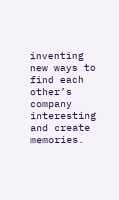inventing new ways to find each other’s company interesting and create memories.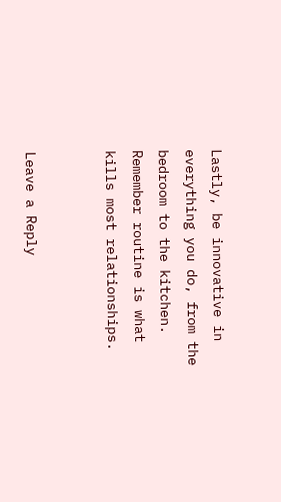Lastly, be innovative in everything you do, from the bedroom to the kitchen. Remember routine is what kills most relationships.


Leave a Reply